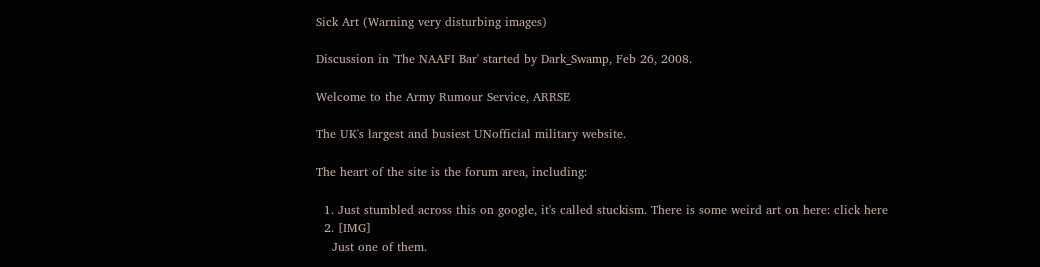Sick Art (Warning very disturbing images)

Discussion in 'The NAAFI Bar' started by Dark_Swamp, Feb 26, 2008.

Welcome to the Army Rumour Service, ARRSE

The UK's largest and busiest UNofficial military website.

The heart of the site is the forum area, including:

  1. Just stumbled across this on google, it's called stuckism. There is some weird art on here: click here
  2. [IMG]
    Just one of them.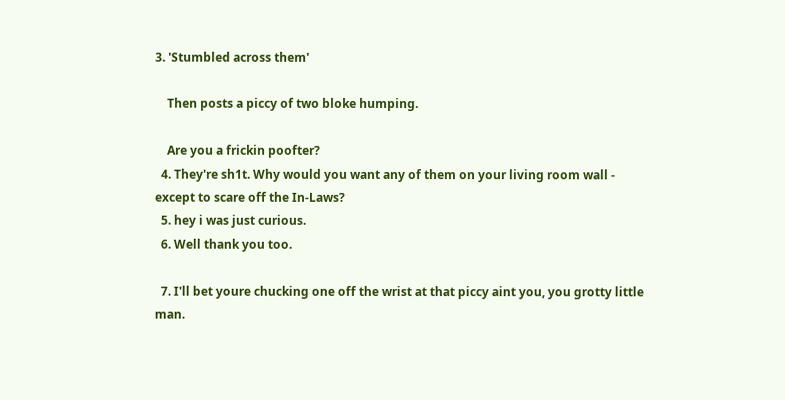3. 'Stumbled across them'

    Then posts a piccy of two bloke humping.

    Are you a frickin poofter?
  4. They're sh1t. Why would you want any of them on your living room wall - except to scare off the In-Laws?
  5. hey i was just curious.
  6. Well thank you too.

  7. I'll bet youre chucking one off the wrist at that piccy aint you, you grotty little man.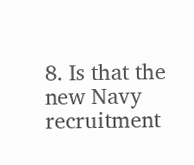8. Is that the new Navy recruitment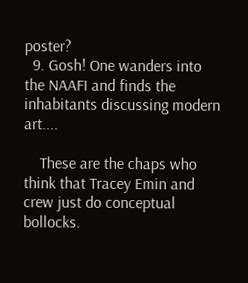poster?
  9. Gosh! One wanders into the NAAFI and finds the inhabitants discussing modern art....

    These are the chaps who think that Tracey Emin and crew just do conceptual bollocks.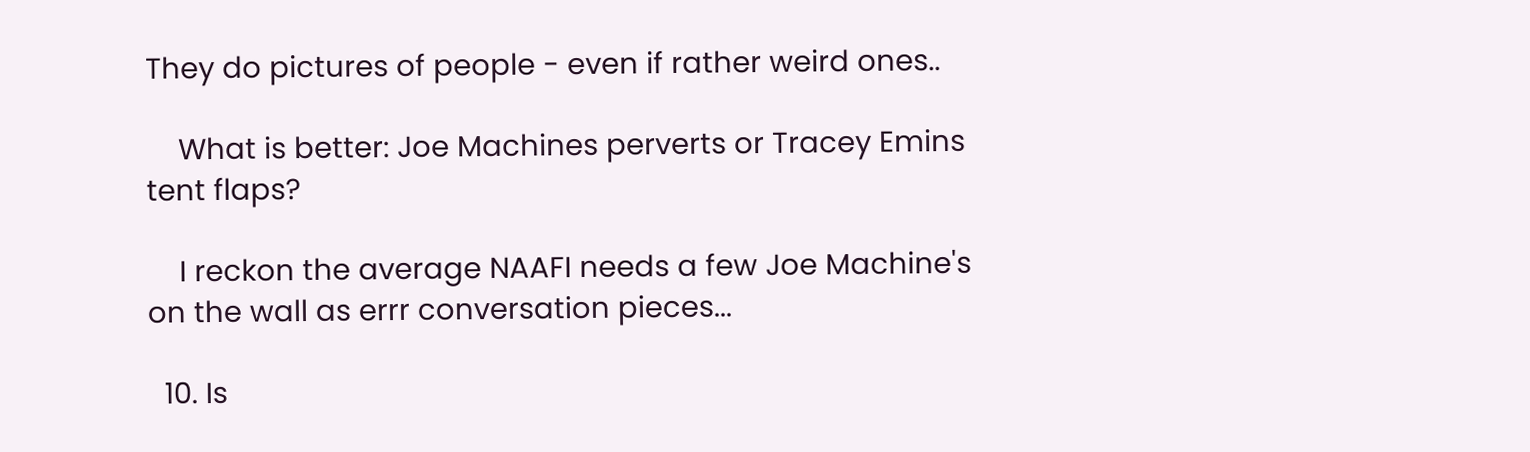They do pictures of people - even if rather weird ones..

    What is better: Joe Machines perverts or Tracey Emins tent flaps?

    I reckon the average NAAFI needs a few Joe Machine's on the wall as errr conversation pieces...

  10. Is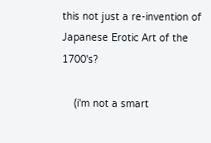this not just a re-invention of Japanese Erotic Art of the 1700's?

    (i'm not a smart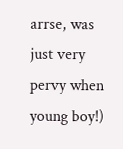arrse, was just very pervy when young boy!)